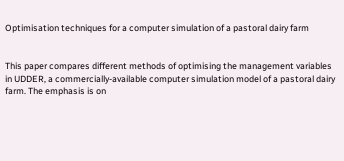Optimisation techniques for a computer simulation of a pastoral dairy farm


This paper compares different methods of optimising the management variables in UDDER, a commercially-available computer simulation model of a pastoral dairy farm. The emphasis is on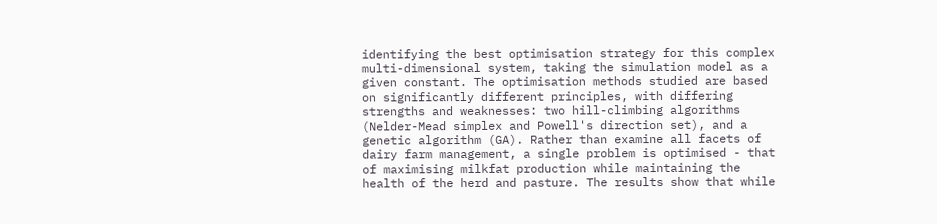identifying the best optimisation strategy for this complex multi-dimensional system, taking the simulation model as a given constant. The optimisation methods studied are based on significantly different principles, with differing strengths and weaknesses: two hill-climbing algorithms (Nelder-Mead simplex and Powell's direction set), and a genetic algorithm (GA). Rather than examine all facets of dairy farm management, a single problem is optimised - that of maximising milkfat production while maintaining the health of the herd and pasture. The results show that while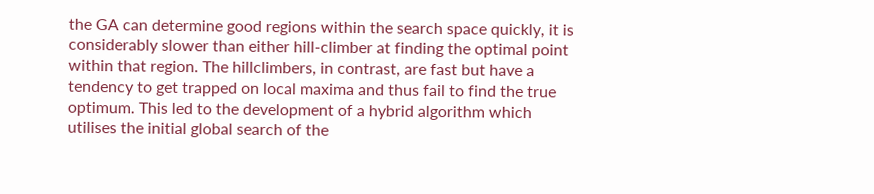the GA can determine good regions within the search space quickly, it is considerably slower than either hill-climber at finding the optimal point within that region. The hillclimbers, in contrast, are fast but have a tendency to get trapped on local maxima and thus fail to find the true optimum. This led to the development of a hybrid algorithm which utilises the initial global search of the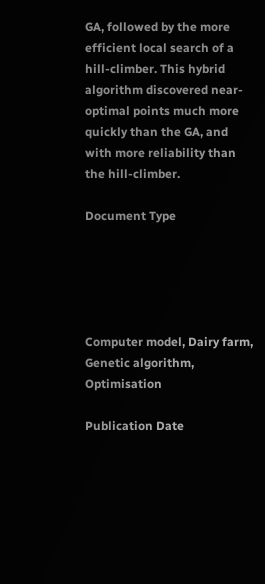GA, followed by the more efficient local search of a hill-climber. This hybrid algorithm discovered near-optimal points much more quickly than the GA, and with more reliability than the hill-climber.

Document Type





Computer model, Dairy farm, Genetic algorithm, Optimisation

Publication Date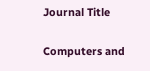Journal Title

Computers and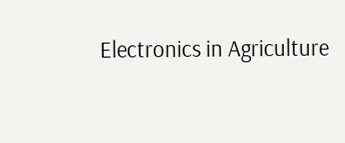Electronics in Agriculture